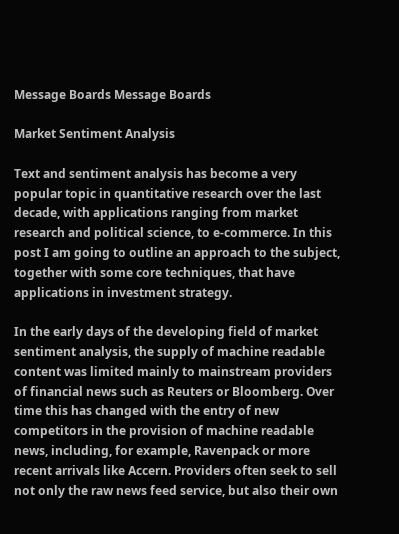Message Boards Message Boards

Market Sentiment Analysis

Text and sentiment analysis has become a very popular topic in quantitative research over the last decade, with applications ranging from market research and political science, to e-commerce. In this post I am going to outline an approach to the subject, together with some core techniques, that have applications in investment strategy.

In the early days of the developing field of market sentiment analysis, the supply of machine readable content was limited mainly to mainstream providers of financial news such as Reuters or Bloomberg. Over time this has changed with the entry of new competitors in the provision of machine readable news, including, for example, Ravenpack or more recent arrivals like Accern. Providers often seek to sell not only the raw news feed service, but also their own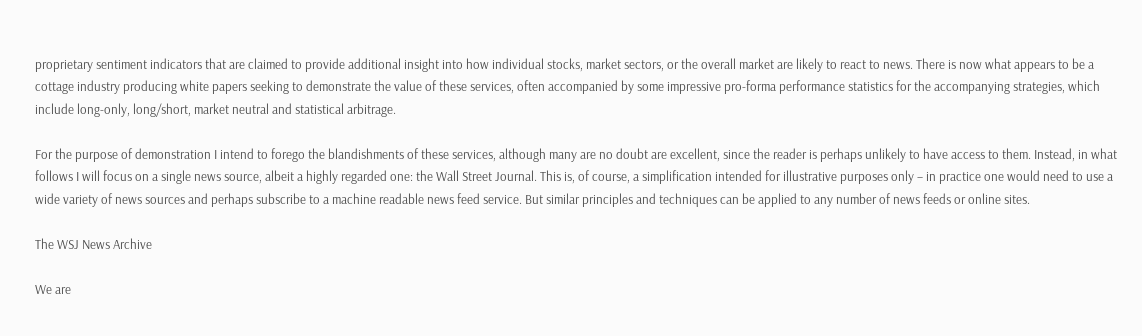proprietary sentiment indicators that are claimed to provide additional insight into how individual stocks, market sectors, or the overall market are likely to react to news. There is now what appears to be a cottage industry producing white papers seeking to demonstrate the value of these services, often accompanied by some impressive pro-forma performance statistics for the accompanying strategies, which include long-only, long/short, market neutral and statistical arbitrage.

For the purpose of demonstration I intend to forego the blandishments of these services, although many are no doubt are excellent, since the reader is perhaps unlikely to have access to them. Instead, in what follows I will focus on a single news source, albeit a highly regarded one: the Wall Street Journal. This is, of course, a simplification intended for illustrative purposes only – in practice one would need to use a wide variety of news sources and perhaps subscribe to a machine readable news feed service. But similar principles and techniques can be applied to any number of news feeds or online sites.

The WSJ News Archive

We are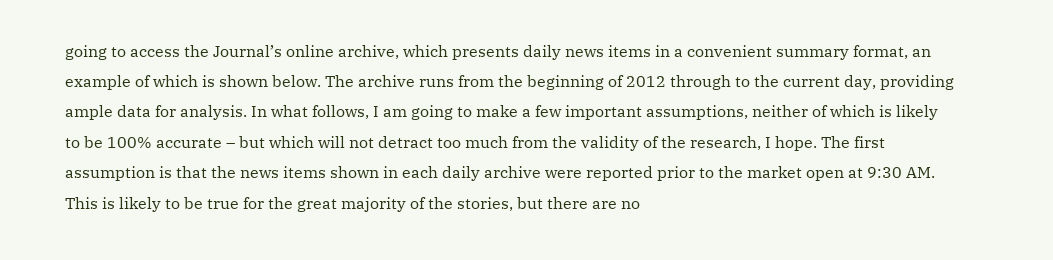going to access the Journal’s online archive, which presents daily news items in a convenient summary format, an example of which is shown below. The archive runs from the beginning of 2012 through to the current day, providing ample data for analysis. In what follows, I am going to make a few important assumptions, neither of which is likely to be 100% accurate – but which will not detract too much from the validity of the research, I hope. The first assumption is that the news items shown in each daily archive were reported prior to the market open at 9:30 AM. This is likely to be true for the great majority of the stories, but there are no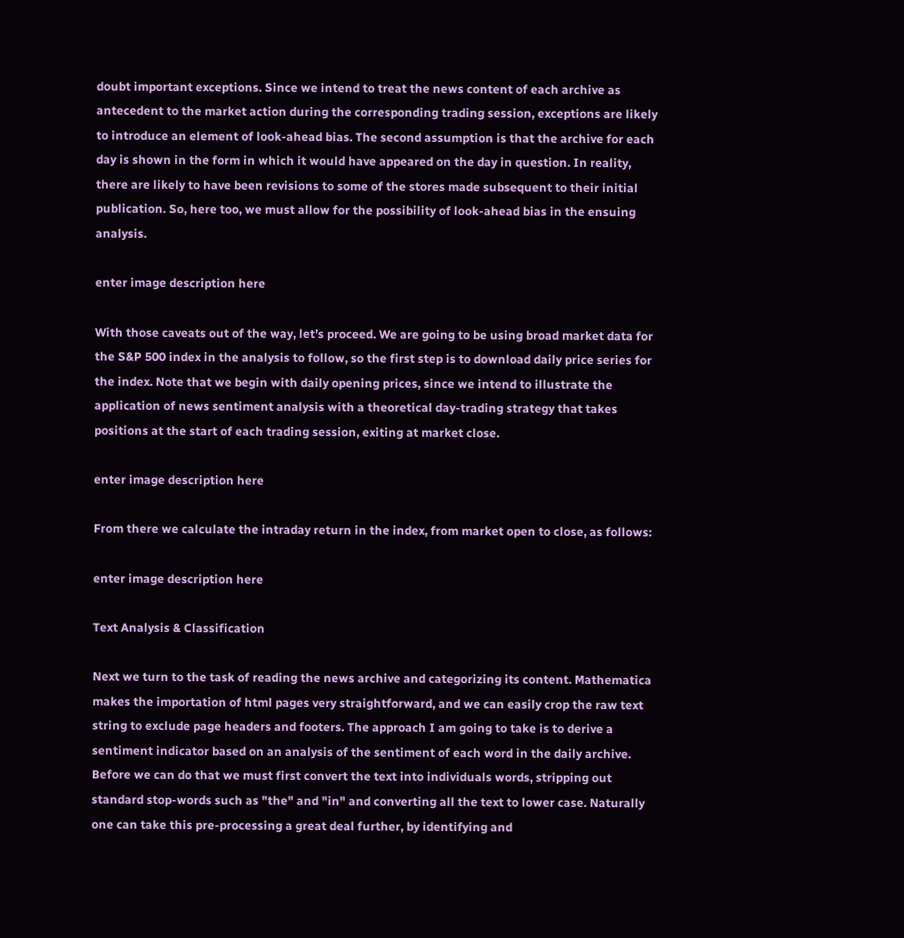doubt important exceptions. Since we intend to treat the news content of each archive as antecedent to the market action during the corresponding trading session, exceptions are likely to introduce an element of look-ahead bias. The second assumption is that the archive for each day is shown in the form in which it would have appeared on the day in question. In reality, there are likely to have been revisions to some of the stores made subsequent to their initial publication. So, here too, we must allow for the possibility of look-ahead bias in the ensuing analysis.

enter image description here

With those caveats out of the way, let’s proceed. We are going to be using broad market data for the S&P 500 index in the analysis to follow, so the first step is to download daily price series for the index. Note that we begin with daily opening prices, since we intend to illustrate the application of news sentiment analysis with a theoretical day-trading strategy that takes positions at the start of each trading session, exiting at market close.

enter image description here

From there we calculate the intraday return in the index, from market open to close, as follows:

enter image description here

Text Analysis & Classification

Next we turn to the task of reading the news archive and categorizing its content. Mathematica makes the importation of html pages very straightforward, and we can easily crop the raw text string to exclude page headers and footers. The approach I am going to take is to derive a sentiment indicator based on an analysis of the sentiment of each word in the daily archive. Before we can do that we must first convert the text into individuals words, stripping out standard stop-words such as "the" and "in" and converting all the text to lower case. Naturally one can take this pre-processing a great deal further, by identifying and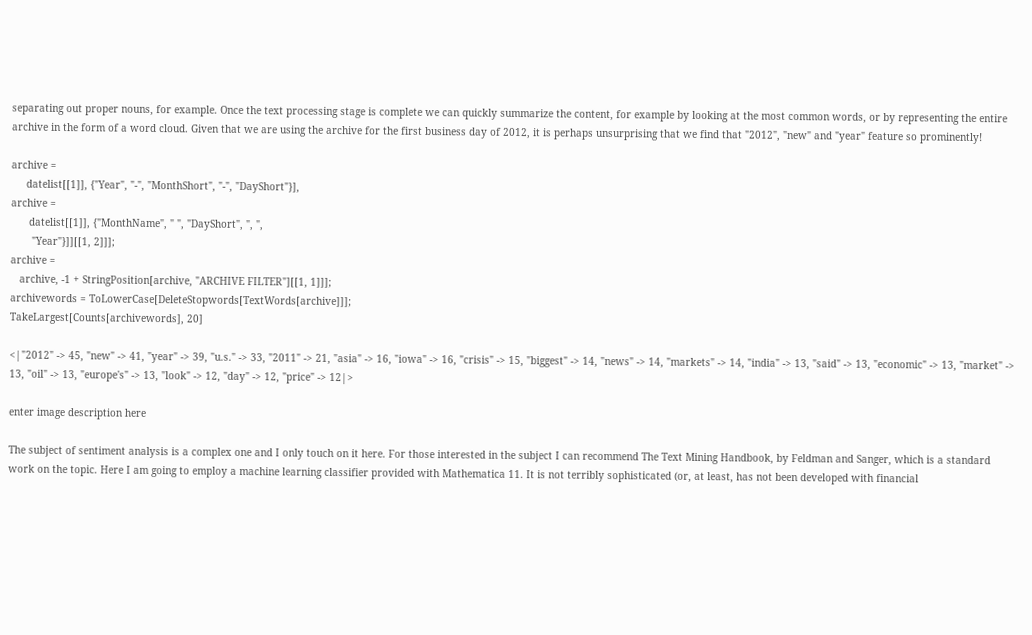separating out proper nouns, for example. Once the text processing stage is complete we can quickly summarize the content, for example by looking at the most common words, or by representing the entire archive in the form of a word cloud. Given that we are using the archive for the first business day of 2012, it is perhaps unsurprising that we find that "2012", "new" and "year" feature so prominently!

archive =
     datelist[[1]], {"Year", "-", "MonthShort", "-", "DayShort"}],
archive =
      datelist[[1]], {"MonthName", " ", "DayShort", ", ",
       "Year"}]][[1, 2]]];
archive =
   archive, -1 + StringPosition[archive, "ARCHIVE FILTER"][[1, 1]]];
archivewords = ToLowerCase[DeleteStopwords[TextWords[archive]]];
TakeLargest[Counts[archivewords], 20]

<|"2012" -> 45, "new" -> 41, "year" -> 39, "u.s." -> 33, "2011" -> 21, "asia" -> 16, "iowa" -> 16, "crisis" -> 15, "biggest" -> 14, "news" -> 14, "markets" -> 14, "india" -> 13, "said" -> 13, "economic" -> 13, "market" -> 13, "oil" -> 13, "europe's" -> 13, "look" -> 12, "day" -> 12, "price" -> 12|>

enter image description here

The subject of sentiment analysis is a complex one and I only touch on it here. For those interested in the subject I can recommend The Text Mining Handbook, by Feldman and Sanger, which is a standard work on the topic. Here I am going to employ a machine learning classifier provided with Mathematica 11. It is not terribly sophisticated (or, at least, has not been developed with financial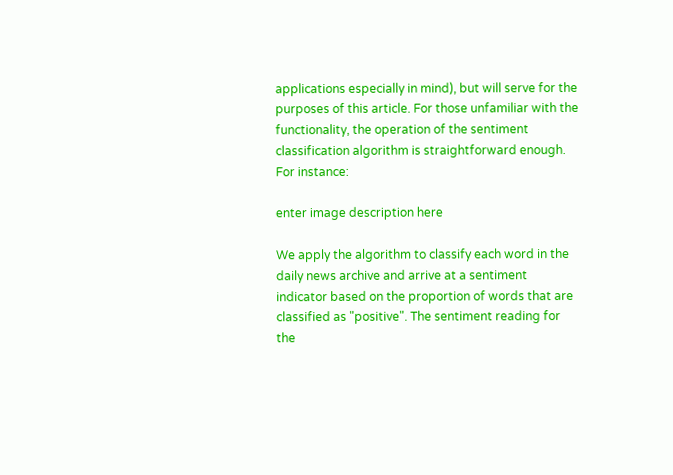applications especially in mind), but will serve for the purposes of this article. For those unfamiliar with the functionality, the operation of the sentiment classification algorithm is straightforward enough. For instance:

enter image description here

We apply the algorithm to classify each word in the daily news archive and arrive at a sentiment indicator based on the proportion of words that are classified as "positive". The sentiment reading for the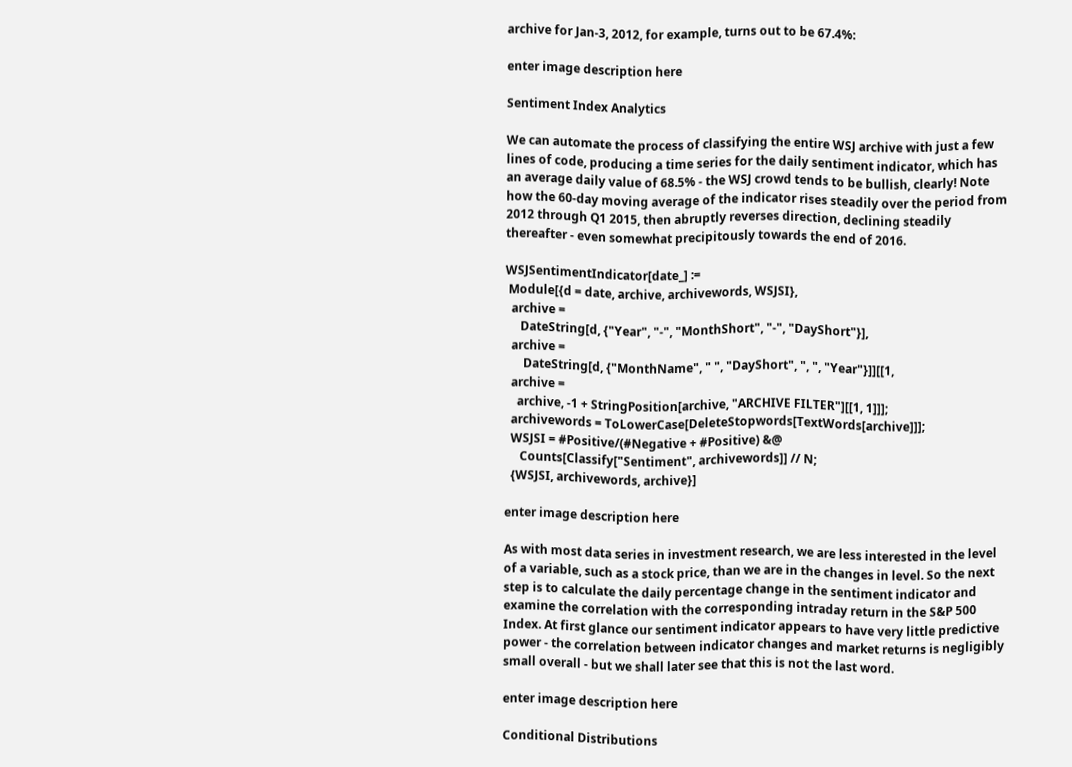archive for Jan-3, 2012, for example, turns out to be 67.4%:

enter image description here

Sentiment Index Analytics

We can automate the process of classifying the entire WSJ archive with just a few lines of code, producing a time series for the daily sentiment indicator, which has an average daily value of 68.5% - the WSJ crowd tends to be bullish, clearly! Note how the 60-day moving average of the indicator rises steadily over the period from 2012 through Q1 2015, then abruptly reverses direction, declining steadily thereafter - even somewhat precipitously towards the end of 2016.

WSJSentimentIndicator[date_] :=
 Module[{d = date, archive, archivewords, WSJSI},
  archive =
     DateString[d, {"Year", "-", "MonthShort", "-", "DayShort"}],
  archive =
      DateString[d, {"MonthName", " ", "DayShort", ", ", "Year"}]][[1,
  archive =
    archive, -1 + StringPosition[archive, "ARCHIVE FILTER"][[1, 1]]];
  archivewords = ToLowerCase[DeleteStopwords[TextWords[archive]]];
  WSJSI = #Positive/(#Negative + #Positive) &@
     Counts[Classify["Sentiment", archivewords]] // N;
  {WSJSI, archivewords, archive}]

enter image description here

As with most data series in investment research, we are less interested in the level of a variable, such as a stock price, than we are in the changes in level. So the next step is to calculate the daily percentage change in the sentiment indicator and examine the correlation with the corresponding intraday return in the S&P 500 Index. At first glance our sentiment indicator appears to have very little predictive power - the correlation between indicator changes and market returns is negligibly small overall - but we shall later see that this is not the last word.

enter image description here

Conditional Distributions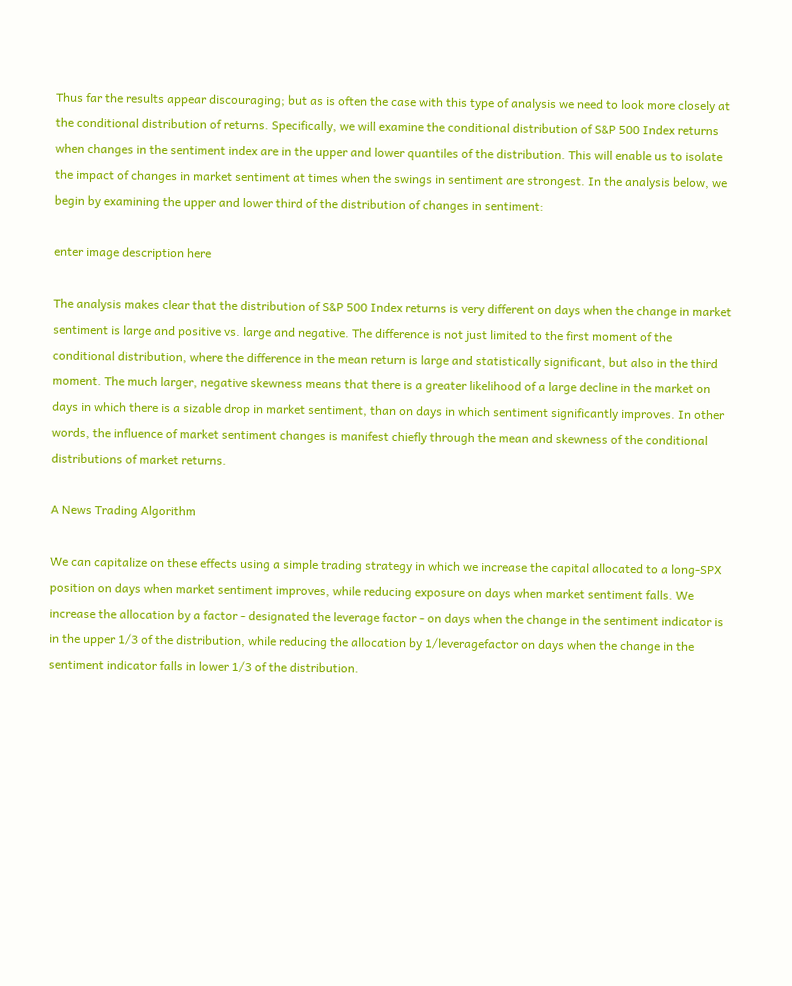Thus far the results appear discouraging; but as is often the case with this type of analysis we need to look more closely at the conditional distribution of returns. Specifically, we will examine the conditional distribution of S&P 500 Index returns when changes in the sentiment index are in the upper and lower quantiles of the distribution. This will enable us to isolate the impact of changes in market sentiment at times when the swings in sentiment are strongest. In the analysis below, we begin by examining the upper and lower third of the distribution of changes in sentiment:

enter image description here

The analysis makes clear that the distribution of S&P 500 Index returns is very different on days when the change in market sentiment is large and positive vs. large and negative. The difference is not just limited to the first moment of the conditional distribution, where the difference in the mean return is large and statistically significant, but also in the third moment. The much larger, negative skewness means that there is a greater likelihood of a large decline in the market on days in which there is a sizable drop in market sentiment, than on days in which sentiment significantly improves. In other words, the influence of market sentiment changes is manifest chiefly through the mean and skewness of the conditional distributions of market returns.

A News Trading Algorithm

We can capitalize on these effects using a simple trading strategy in which we increase the capital allocated to a long-SPX position on days when market sentiment improves, while reducing exposure on days when market sentiment falls. We increase the allocation by a factor - designated the leverage factor - on days when the change in the sentiment indicator is in the upper 1/3 of the distribution, while reducing the allocation by 1/leveragefactor on days when the change in the sentiment indicator falls in lower 1/3 of the distribution.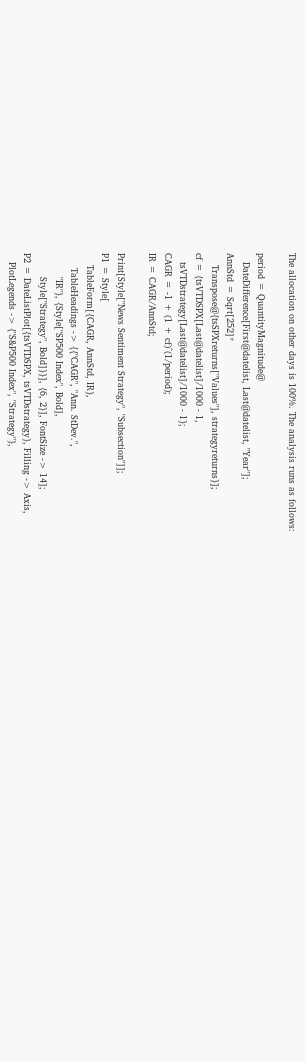The allocation on other days is 100%. The analysis runs as follows:

period = QuantityMagnitude@
   DateDifference[First@datelist, Last@datelist, "Year"];
AnnStd = Sqrt[252]*
    Transpose@{tsSPXreturns["Values"], strategyreturns}];
cf = {tsVTDSPX[Last@datelist]/1000 - 1,
   tsVTDstrategy[Last@datelist]/1000 - 1};
CAGR = -1 + (1 + cf)^(1/period);
IR = CAGR/AnnStd;

Print[Style["News Sentiment Strategy", "Subsection"]];
P1 = Style[
    TableForm[{CAGR, AnnStd, IR},
     TableHeadings -> {{"CAGR", "Ann. StDev.",
        "IR"}, {Style["SP500 Index", Bold],
        Style["Strategy", Bold]}}], {6, 2}], FontSize -> 14];
P2 = DateListPlot[{tsVTDSPX, tsVTDstrategy}, Filling -> Axis,
   PlotLegends -> {"S&P500 Index", "Strategy"},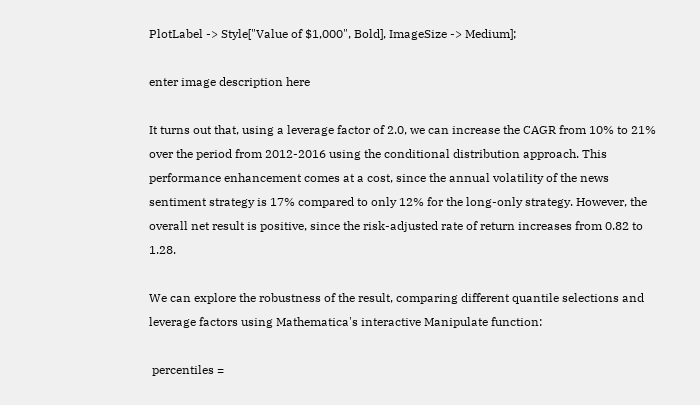PlotLabel -> Style["Value of $1,000", Bold], ImageSize -> Medium];

enter image description here

It turns out that, using a leverage factor of 2.0, we can increase the CAGR from 10% to 21% over the period from 2012-2016 using the conditional distribution approach. This performance enhancement comes at a cost, since the annual volatility of the news sentiment strategy is 17% compared to only 12% for the long-only strategy. However, the overall net result is positive, since the risk-adjusted rate of return increases from 0.82 to 1.28.

We can explore the robustness of the result, comparing different quantile selections and leverage factors using Mathematica's interactive Manipulate function:

 percentiles =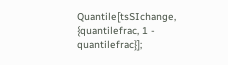Quantile[tsSIchange, {quantilefrac, 1 - quantilefrac}];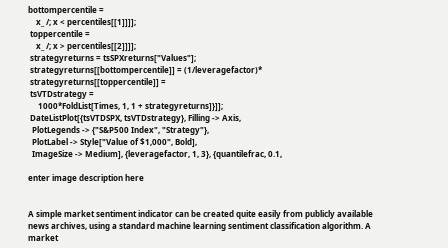bottompercentile =
    x_ /; x < percentiles[[1]]]];
 toppercentile =
    x_ /; x > percentiles[[2]]]];
 strategyreturns = tsSPXreturns["Values"];
 strategyreturns[[bottompercentile]] = (1/leveragefactor)*
 strategyreturns[[toppercentile]] =
 tsVTDstrategy =
     1000*FoldList[Times, 1, 1 + strategyreturns]}]];
 DateListPlot[{tsVTDSPX, tsVTDstrategy}, Filling -> Axis,
  PlotLegends -> {"S&P500 Index", "Strategy"},
  PlotLabel -> Style["Value of $1,000", Bold],
  ImageSize -> Medium], {leveragefactor, 1, 3}, {quantilefrac, 0.1,

enter image description here


A simple market sentiment indicator can be created quite easily from publicly available news archives, using a standard machine learning sentiment classification algorithm. A market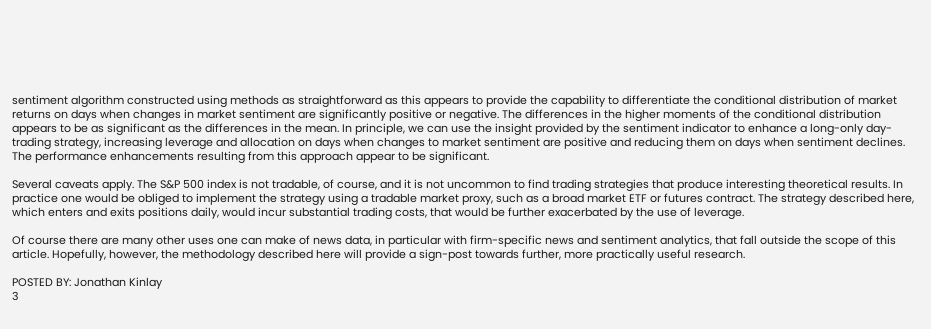sentiment algorithm constructed using methods as straightforward as this appears to provide the capability to differentiate the conditional distribution of market returns on days when changes in market sentiment are significantly positive or negative. The differences in the higher moments of the conditional distribution appears to be as significant as the differences in the mean. In principle, we can use the insight provided by the sentiment indicator to enhance a long-only day-trading strategy, increasing leverage and allocation on days when changes to market sentiment are positive and reducing them on days when sentiment declines. The performance enhancements resulting from this approach appear to be significant.

Several caveats apply. The S&P 500 index is not tradable, of course, and it is not uncommon to find trading strategies that produce interesting theoretical results. In practice one would be obliged to implement the strategy using a tradable market proxy, such as a broad market ETF or futures contract. The strategy described here, which enters and exits positions daily, would incur substantial trading costs, that would be further exacerbated by the use of leverage.

Of course there are many other uses one can make of news data, in particular with firm-specific news and sentiment analytics, that fall outside the scope of this article. Hopefully, however, the methodology described here will provide a sign-post towards further, more practically useful research.

POSTED BY: Jonathan Kinlay
3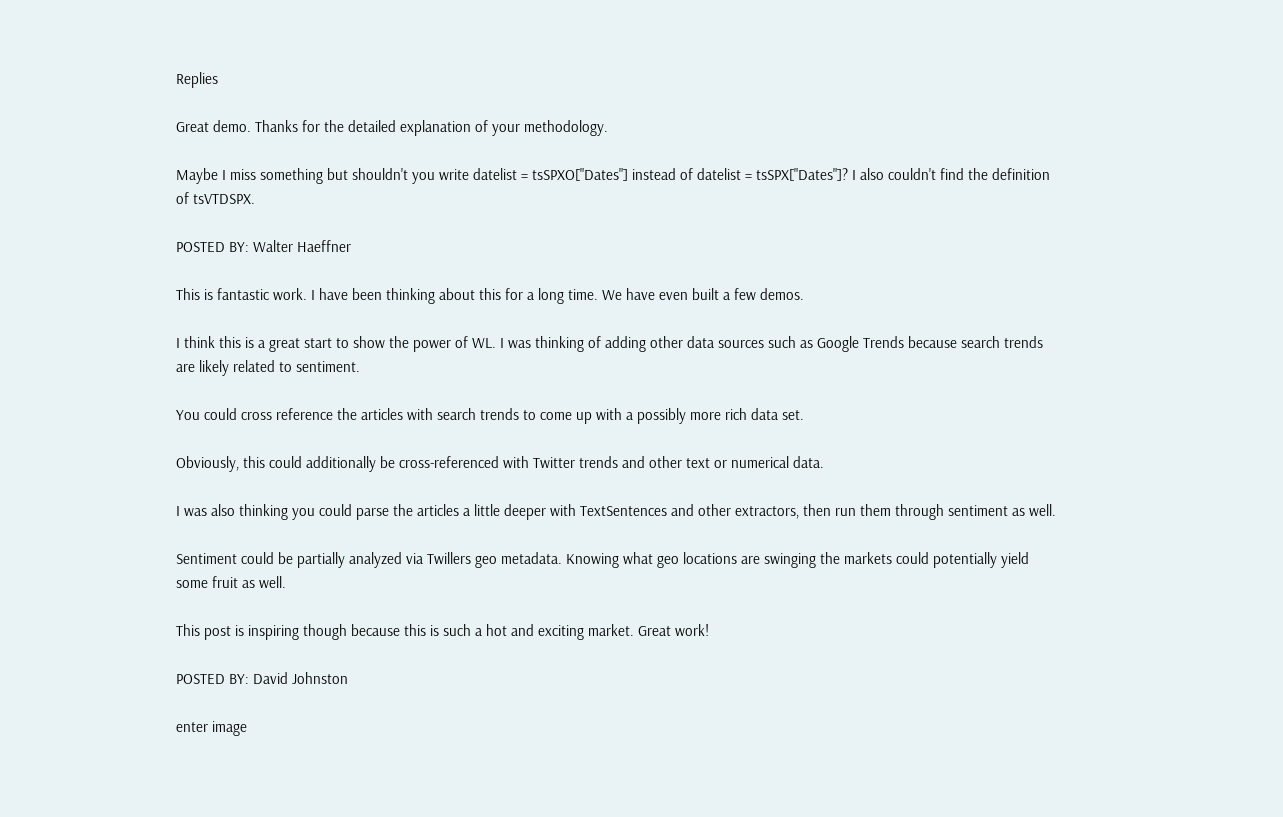Replies

Great demo. Thanks for the detailed explanation of your methodology.

Maybe I miss something but shouldn't you write datelist = tsSPXO["Dates"] instead of datelist = tsSPX["Dates"]? I also couldn't find the definition of tsVTDSPX.

POSTED BY: Walter Haeffner

This is fantastic work. I have been thinking about this for a long time. We have even built a few demos.

I think this is a great start to show the power of WL. I was thinking of adding other data sources such as Google Trends because search trends are likely related to sentiment.

You could cross reference the articles with search trends to come up with a possibly more rich data set.

Obviously, this could additionally be cross-referenced with Twitter trends and other text or numerical data.

I was also thinking you could parse the articles a little deeper with TextSentences and other extractors, then run them through sentiment as well.

Sentiment could be partially analyzed via Twillers geo metadata. Knowing what geo locations are swinging the markets could potentially yield some fruit as well.

This post is inspiring though because this is such a hot and exciting market. Great work!

POSTED BY: David Johnston

enter image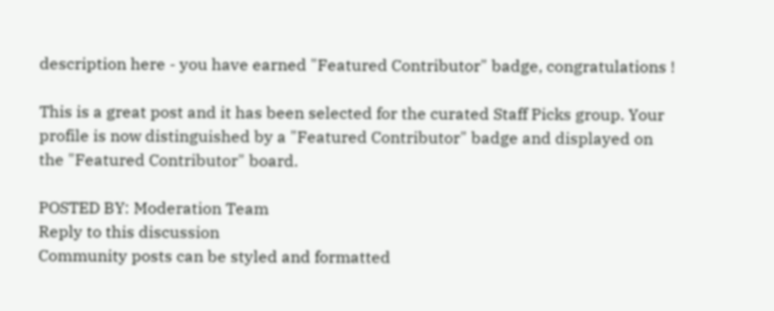description here - you have earned "Featured Contributor" badge, congratulations !

This is a great post and it has been selected for the curated Staff Picks group. Your profile is now distinguished by a "Featured Contributor" badge and displayed on the "Featured Contributor" board.

POSTED BY: Moderation Team
Reply to this discussion
Community posts can be styled and formatted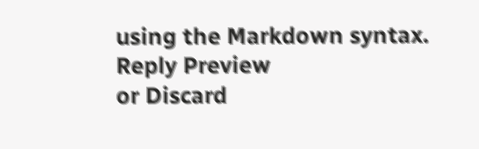using the Markdown syntax.
Reply Preview
or Discard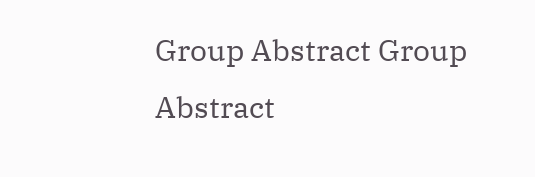Group Abstract Group Abstract